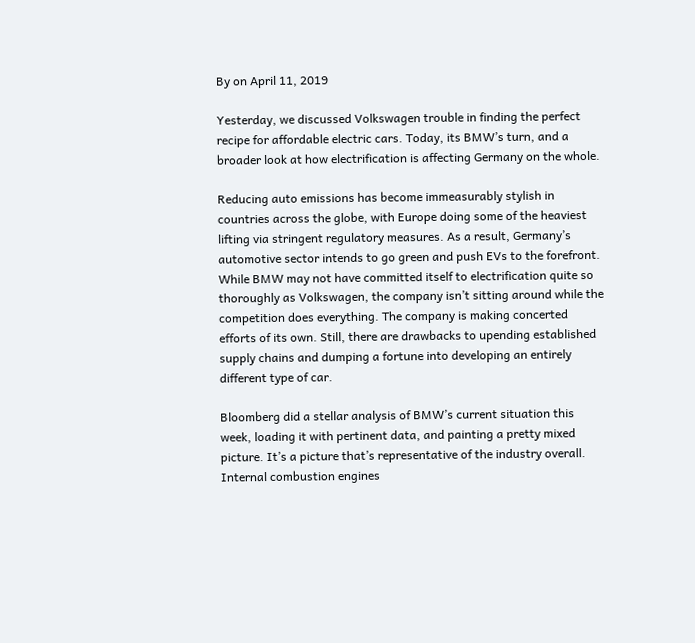By on April 11, 2019

Yesterday, we discussed Volkswagen trouble in finding the perfect recipe for affordable electric cars. Today, its BMW’s turn, and a broader look at how electrification is affecting Germany on the whole.

Reducing auto emissions has become immeasurably stylish in countries across the globe, with Europe doing some of the heaviest lifting via stringent regulatory measures. As a result, Germany’s automotive sector intends to go green and push EVs to the forefront. While BMW may not have committed itself to electrification quite so thoroughly as Volkswagen, the company isn’t sitting around while the competition does everything. The company is making concerted efforts of its own. Still, there are drawbacks to upending established supply chains and dumping a fortune into developing an entirely different type of car.

Bloomberg did a stellar analysis of BMW’s current situation this week, loading it with pertinent data, and painting a pretty mixed picture. It’s a picture that’s representative of the industry overall. Internal combustion engines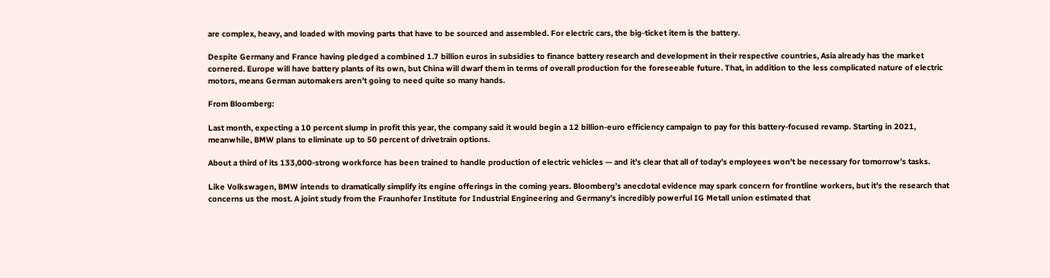are complex, heavy, and loaded with moving parts that have to be sourced and assembled. For electric cars, the big-ticket item is the battery.

Despite Germany and France having pledged a combined 1.7 billion euros in subsidies to finance battery research and development in their respective countries, Asia already has the market cornered. Europe will have battery plants of its own, but China will dwarf them in terms of overall production for the foreseeable future. That, in addition to the less complicated nature of electric motors, means German automakers aren’t going to need quite so many hands.

From Bloomberg:

Last month, expecting a 10 percent slump in profit this year, the company said it would begin a 12 billion-euro efficiency campaign to pay for this battery-focused revamp. Starting in 2021, meanwhile, BMW plans to eliminate up to 50 percent of drivetrain options.

About a third of its 133,000-strong workforce has been trained to handle production of electric vehicles — and it’s clear that all of today’s employees won’t be necessary for tomorrow’s tasks.

Like Volkswagen, BMW intends to dramatically simplify its engine offerings in the coming years. Bloomberg’s anecdotal evidence may spark concern for frontline workers, but it’s the research that concerns us the most. A joint study from the Fraunhofer Institute for Industrial Engineering and Germany’s incredibly powerful IG Metall union estimated that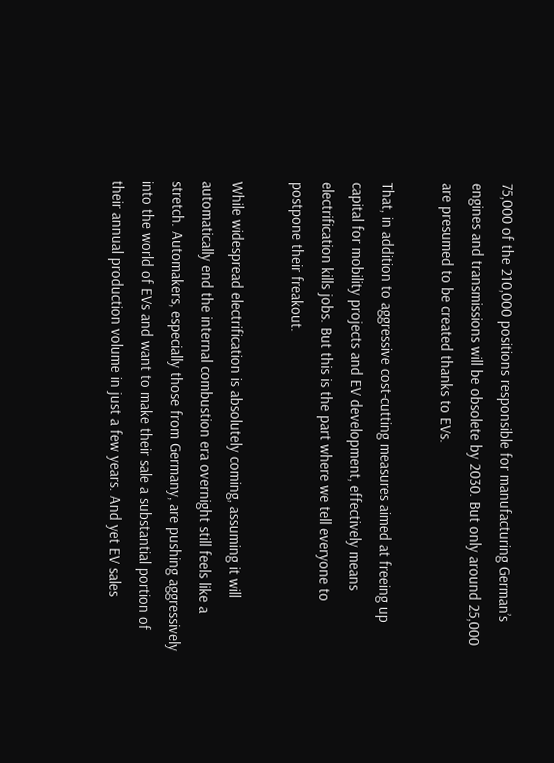75,000 of the 210,000 positions responsible for manufacturing German’s engines and transmissions will be obsolete by 2030. But only around 25,000 are presumed to be created thanks to EVs.

That, in addition to aggressive cost-cutting measures aimed at freeing up capital for mobility projects and EV development, effectively means electrification kills jobs. But this is the part where we tell everyone to postpone their freakout.

While widespread electrification is absolutely coming, assuming it will automatically end the internal combustion era overnight still feels like a stretch. Automakers, especially those from Germany, are pushing aggressively into the world of EVs and want to make their sale a substantial portion of their annual production volume in just a few years. And yet EV sales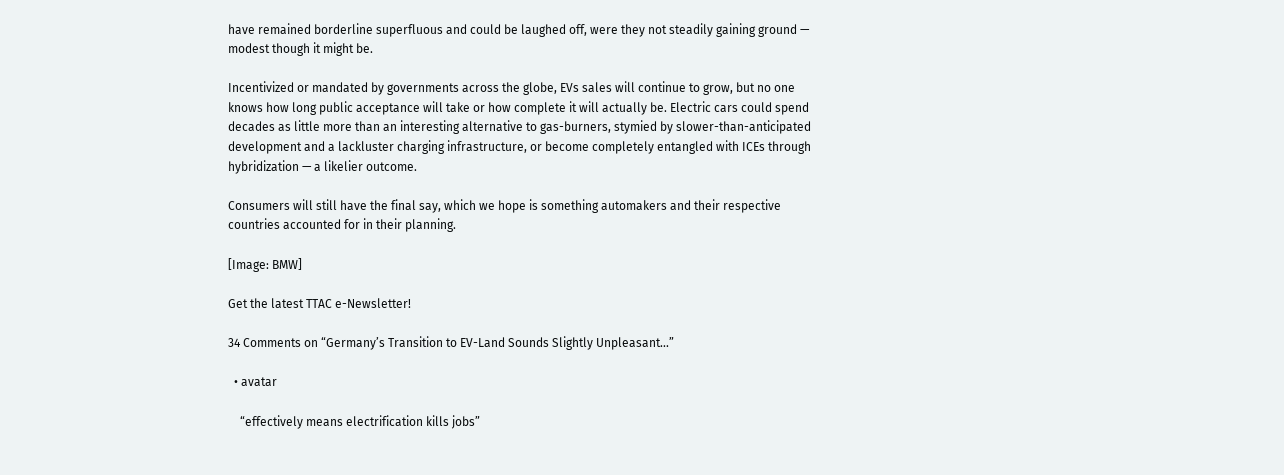have remained borderline superfluous and could be laughed off, were they not steadily gaining ground — modest though it might be.

Incentivized or mandated by governments across the globe, EVs sales will continue to grow, but no one knows how long public acceptance will take or how complete it will actually be. Electric cars could spend decades as little more than an interesting alternative to gas-burners, stymied by slower-than-anticipated development and a lackluster charging infrastructure, or become completely entangled with ICEs through hybridization — a likelier outcome.

Consumers will still have the final say, which we hope is something automakers and their respective countries accounted for in their planning.

[Image: BMW]

Get the latest TTAC e-Newsletter!

34 Comments on “Germany’s Transition to EV-Land Sounds Slightly Unpleasant...”

  • avatar

    “effectively means electrification kills jobs”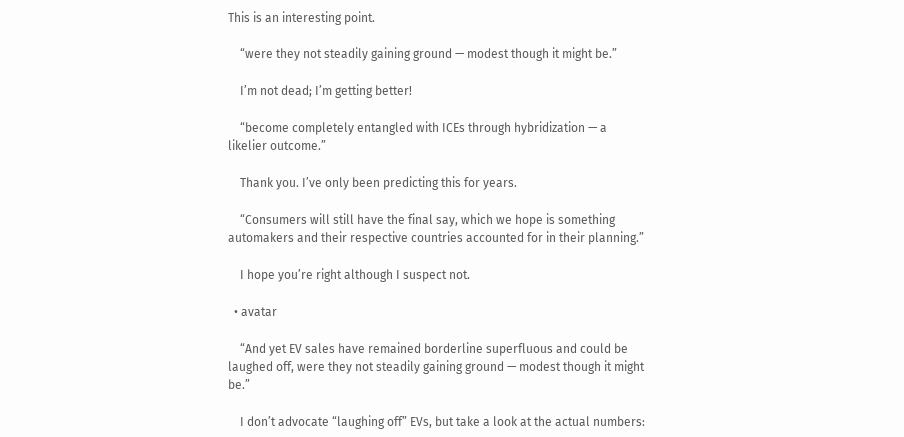This is an interesting point.

    “were they not steadily gaining ground — modest though it might be.”

    I’m not dead; I’m getting better!

    “become completely entangled with ICEs through hybridization — a likelier outcome.”

    Thank you. I’ve only been predicting this for years.

    “Consumers will still have the final say, which we hope is something automakers and their respective countries accounted for in their planning.”

    I hope you’re right although I suspect not.

  • avatar

    “And yet EV sales have remained borderline superfluous and could be laughed off, were they not steadily gaining ground — modest though it might be.”

    I don’t advocate “laughing off” EVs, but take a look at the actual numbers: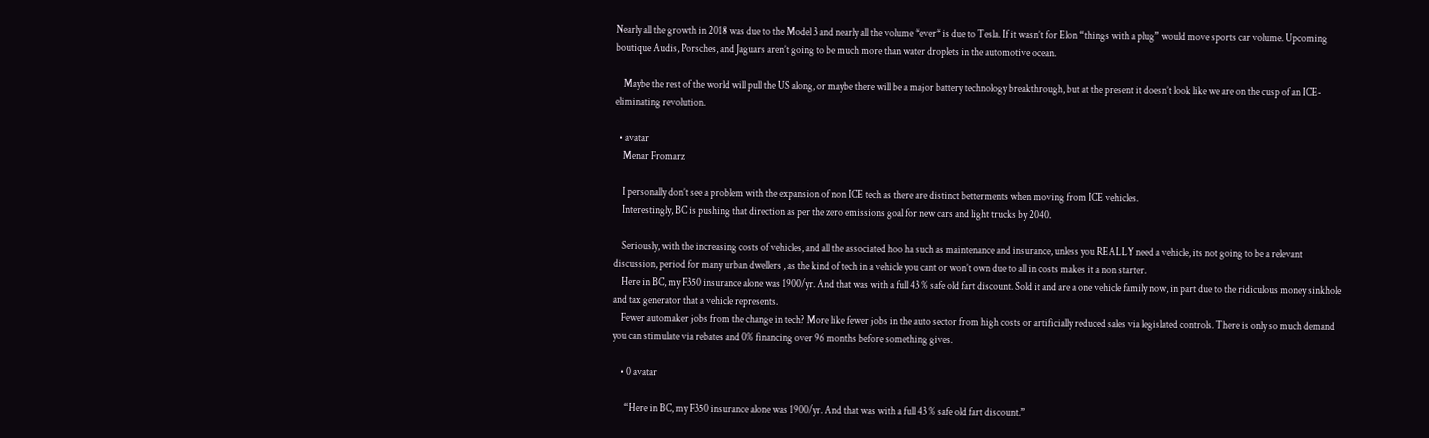Nearly all the growth in 2018 was due to the Model 3 and nearly all the volume *ever* is due to Tesla. If it wasn’t for Elon “things with a plug” would move sports car volume. Upcoming boutique Audis, Porsches, and Jaguars aren’t going to be much more than water droplets in the automotive ocean.

    Maybe the rest of the world will pull the US along, or maybe there will be a major battery technology breakthrough, but at the present it doesn’t look like we are on the cusp of an ICE-eliminating revolution.

  • avatar
    Menar Fromarz

    I personally don’t see a problem with the expansion of non ICE tech as there are distinct betterments when moving from ICE vehicles.
    Interestingly, BC is pushing that direction as per the zero emissions goal for new cars and light trucks by 2040.

    Seriously, with the increasing costs of vehicles, and all the associated hoo ha such as maintenance and insurance, unless you REALLY need a vehicle, its not going to be a relevant discussion, period for many urban dwellers , as the kind of tech in a vehicle you cant or won’t own due to all in costs makes it a non starter.
    Here in BC, my F350 insurance alone was 1900/yr. And that was with a full 43 % safe old fart discount. Sold it and are a one vehicle family now, in part due to the ridiculous money sinkhole and tax generator that a vehicle represents.
    Fewer automaker jobs from the change in tech? More like fewer jobs in the auto sector from high costs or artificially reduced sales via legislated controls. There is only so much demand you can stimulate via rebates and 0% financing over 96 months before something gives.

    • 0 avatar

      “Here in BC, my F350 insurance alone was 1900/yr. And that was with a full 43 % safe old fart discount.”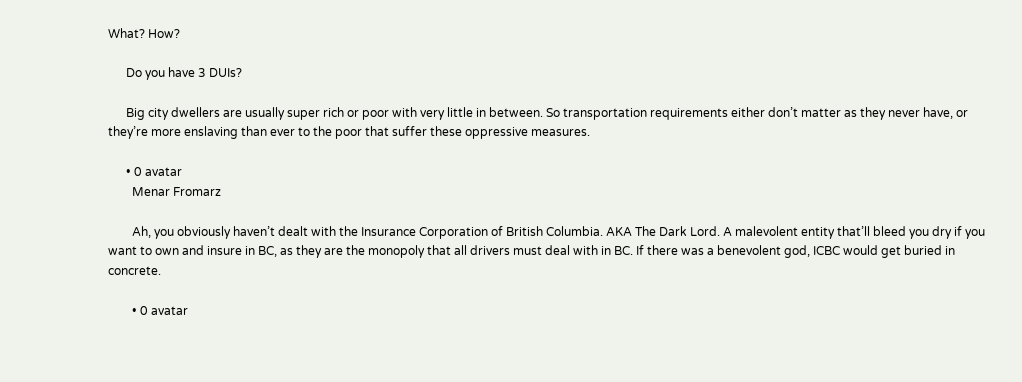What? How?

      Do you have 3 DUIs?

      Big city dwellers are usually super rich or poor with very little in between. So transportation requirements either don’t matter as they never have, or they’re more enslaving than ever to the poor that suffer these oppressive measures.

      • 0 avatar
        Menar Fromarz

        Ah, you obviously haven’t dealt with the Insurance Corporation of British Columbia. AKA The Dark Lord. A malevolent entity that’ll bleed you dry if you want to own and insure in BC, as they are the monopoly that all drivers must deal with in BC. If there was a benevolent god, ICBC would get buried in concrete.

        • 0 avatar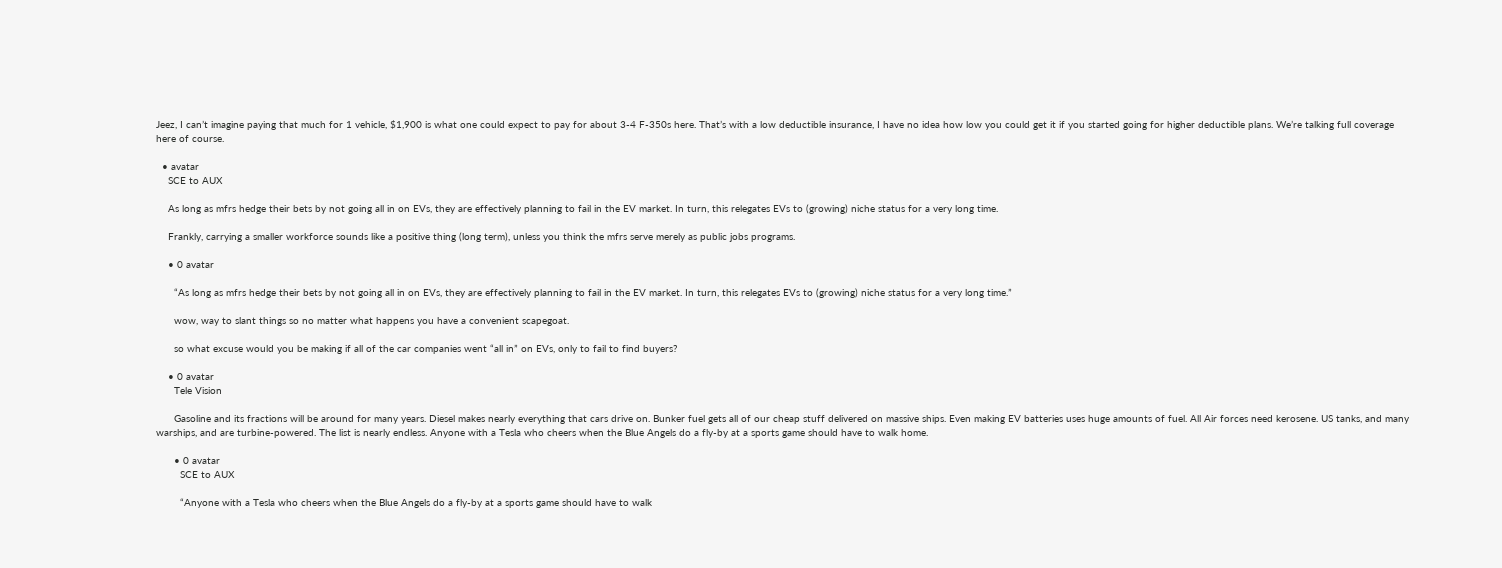Jeez, I can’t imagine paying that much for 1 vehicle, $1,900 is what one could expect to pay for about 3-4 F-350s here. That’s with a low deductible insurance, I have no idea how low you could get it if you started going for higher deductible plans. We’re talking full coverage here of course.

  • avatar
    SCE to AUX

    As long as mfrs hedge their bets by not going all in on EVs, they are effectively planning to fail in the EV market. In turn, this relegates EVs to (growing) niche status for a very long time.

    Frankly, carrying a smaller workforce sounds like a positive thing (long term), unless you think the mfrs serve merely as public jobs programs.

    • 0 avatar

      “As long as mfrs hedge their bets by not going all in on EVs, they are effectively planning to fail in the EV market. In turn, this relegates EVs to (growing) niche status for a very long time.”

      wow, way to slant things so no matter what happens you have a convenient scapegoat.

      so what excuse would you be making if all of the car companies went “all in” on EVs, only to fail to find buyers?

    • 0 avatar
      Tele Vision

      Gasoline and its fractions will be around for many years. Diesel makes nearly everything that cars drive on. Bunker fuel gets all of our cheap stuff delivered on massive ships. Even making EV batteries uses huge amounts of fuel. All Air forces need kerosene. US tanks, and many warships, and are turbine-powered. The list is nearly endless. Anyone with a Tesla who cheers when the Blue Angels do a fly-by at a sports game should have to walk home.

      • 0 avatar
        SCE to AUX

        “Anyone with a Tesla who cheers when the Blue Angels do a fly-by at a sports game should have to walk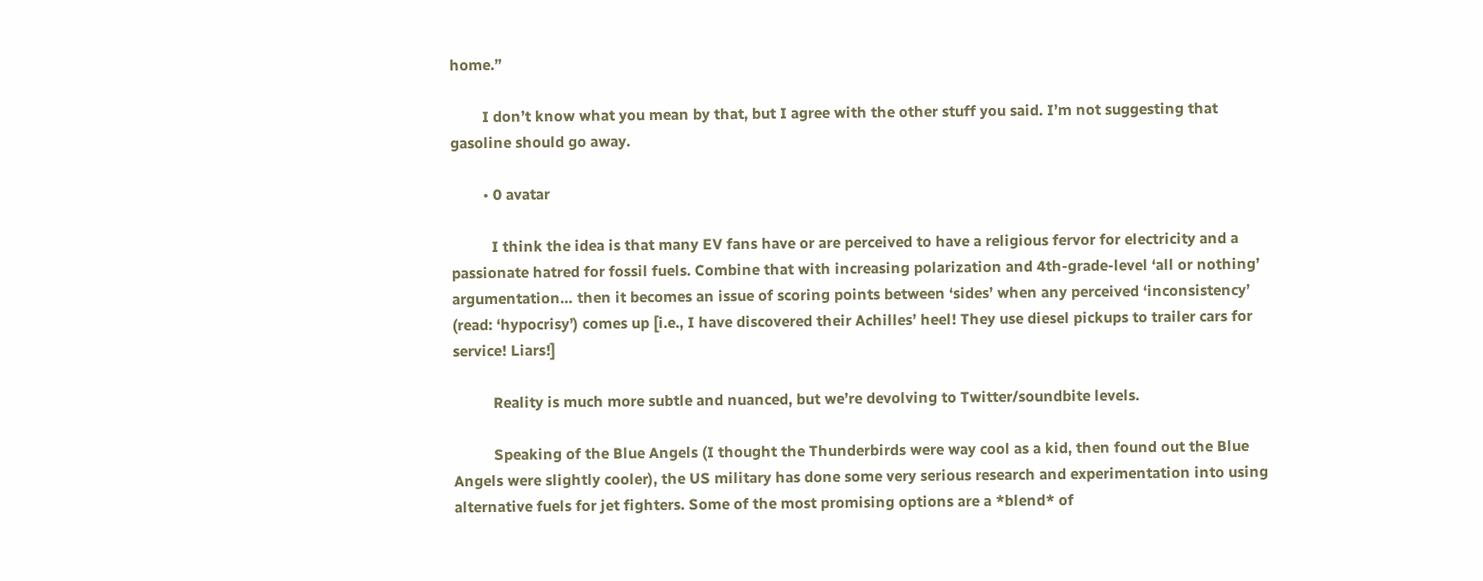home.”

        I don’t know what you mean by that, but I agree with the other stuff you said. I’m not suggesting that gasoline should go away.

        • 0 avatar

          I think the idea is that many EV fans have or are perceived to have a religious fervor for electricity and a passionate hatred for fossil fuels. Combine that with increasing polarization and 4th-grade-level ‘all or nothing’ argumentation… then it becomes an issue of scoring points between ‘sides’ when any perceived ‘inconsistency’ (read: ‘hypocrisy’) comes up [i.e., I have discovered their Achilles’ heel! They use diesel pickups to trailer cars for service! Liars!]

          Reality is much more subtle and nuanced, but we’re devolving to Twitter/soundbite levels.

          Speaking of the Blue Angels (I thought the Thunderbirds were way cool as a kid, then found out the Blue Angels were slightly cooler), the US military has done some very serious research and experimentation into using alternative fuels for jet fighters. Some of the most promising options are a *blend* of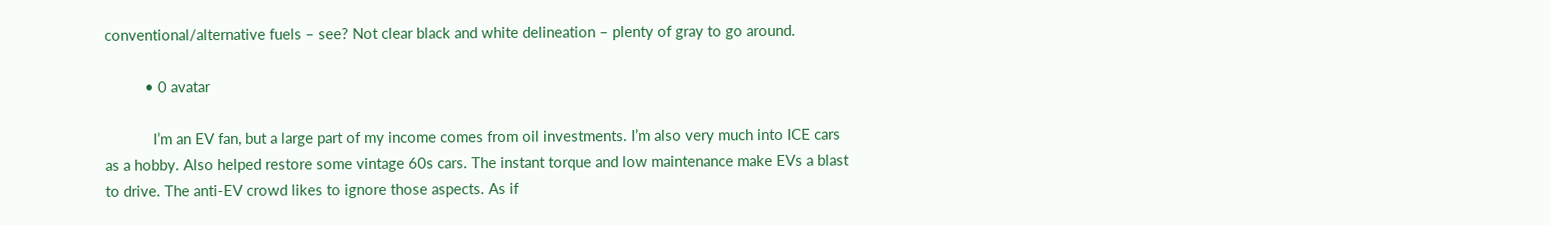conventional/alternative fuels – see? Not clear black and white delineation – plenty of gray to go around.

          • 0 avatar

            I’m an EV fan, but a large part of my income comes from oil investments. I’m also very much into ICE cars as a hobby. Also helped restore some vintage 60s cars. The instant torque and low maintenance make EVs a blast to drive. The anti-EV crowd likes to ignore those aspects. As if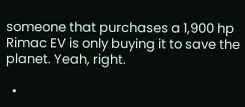someone that purchases a 1,900 hp Rimac EV is only buying it to save the planet. Yeah, right.

  •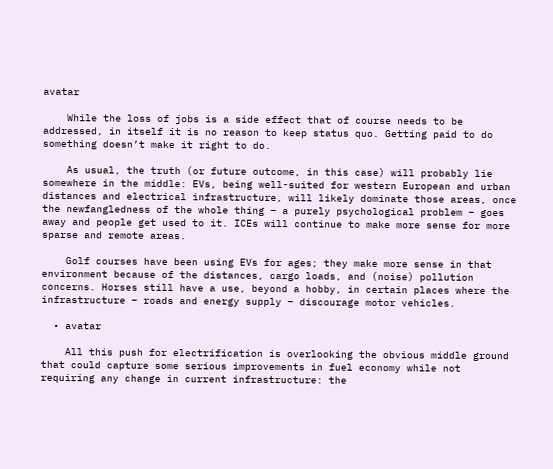avatar

    While the loss of jobs is a side effect that of course needs to be addressed, in itself it is no reason to keep status quo. Getting paid to do something doesn’t make it right to do.

    As usual, the truth (or future outcome, in this case) will probably lie somewhere in the middle: EVs, being well-suited for western European and urban distances and electrical infrastructure, will likely dominate those areas, once the newfangledness of the whole thing – a purely psychological problem – goes away and people get used to it. ICEs will continue to make more sense for more sparse and remote areas.

    Golf courses have been using EVs for ages; they make more sense in that environment because of the distances, cargo loads, and (noise) pollution concerns. Horses still have a use, beyond a hobby, in certain places where the infrastructure – roads and energy supply – discourage motor vehicles.

  • avatar

    All this push for electrification is overlooking the obvious middle ground that could capture some serious improvements in fuel economy while not requiring any change in current infrastructure: the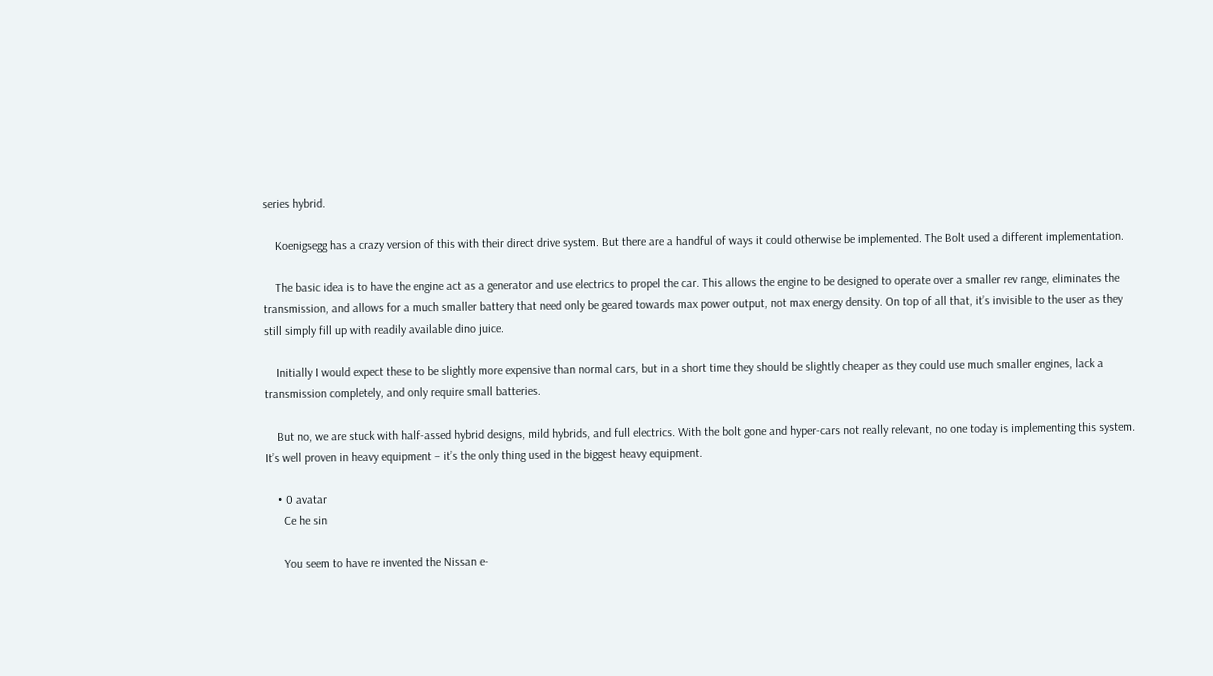series hybrid.

    Koenigsegg has a crazy version of this with their direct drive system. But there are a handful of ways it could otherwise be implemented. The Bolt used a different implementation.

    The basic idea is to have the engine act as a generator and use electrics to propel the car. This allows the engine to be designed to operate over a smaller rev range, eliminates the transmission, and allows for a much smaller battery that need only be geared towards max power output, not max energy density. On top of all that, it’s invisible to the user as they still simply fill up with readily available dino juice.

    Initially I would expect these to be slightly more expensive than normal cars, but in a short time they should be slightly cheaper as they could use much smaller engines, lack a transmission completely, and only require small batteries.

    But no, we are stuck with half-assed hybrid designs, mild hybrids, and full electrics. With the bolt gone and hyper-cars not really relevant, no one today is implementing this system. It’s well proven in heavy equipment – it’s the only thing used in the biggest heavy equipment.

    • 0 avatar
      Ce he sin

      You seem to have re invented the Nissan e-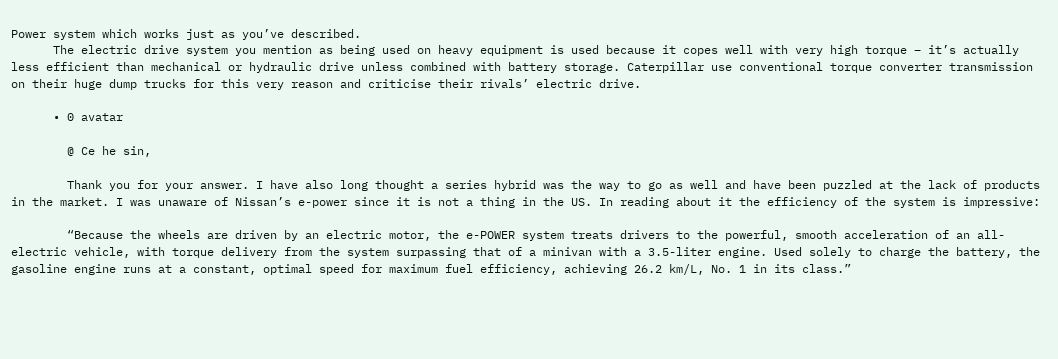Power system which works just as you’ve described.
      The electric drive system you mention as being used on heavy equipment is used because it copes well with very high torque – it’s actually less efficient than mechanical or hydraulic drive unless combined with battery storage. Caterpillar use conventional torque converter transmission on their huge dump trucks for this very reason and criticise their rivals’ electric drive.

      • 0 avatar

        @ Ce he sin,

        Thank you for your answer. I have also long thought a series hybrid was the way to go as well and have been puzzled at the lack of products in the market. I was unaware of Nissan’s e-power since it is not a thing in the US. In reading about it the efficiency of the system is impressive:

        “Because the wheels are driven by an electric motor, the e-POWER system treats drivers to the powerful, smooth acceleration of an all-electric vehicle, with torque delivery from the system surpassing that of a minivan with a 3.5-liter engine. Used solely to charge the battery, the gasoline engine runs at a constant, optimal speed for maximum fuel efficiency, achieving 26.2 km/L, No. 1 in its class.”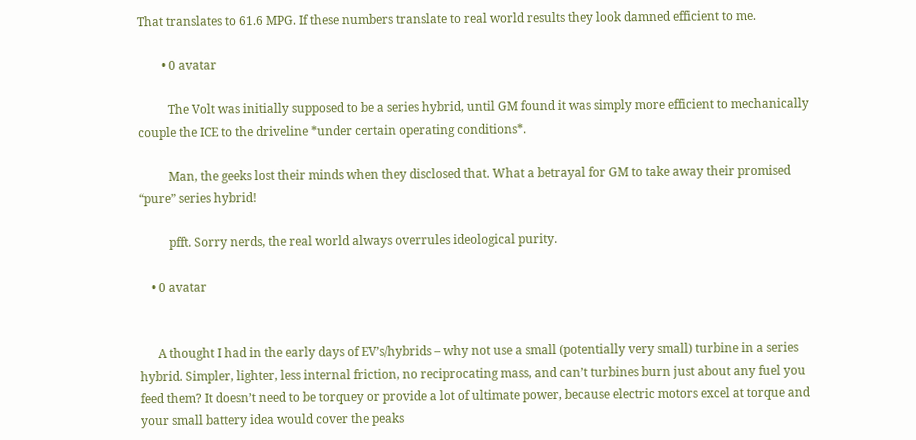That translates to 61.6 MPG. If these numbers translate to real world results they look damned efficient to me.

        • 0 avatar

          The Volt was initially supposed to be a series hybrid, until GM found it was simply more efficient to mechanically couple the ICE to the driveline *under certain operating conditions*.

          Man, the geeks lost their minds when they disclosed that. What a betrayal for GM to take away their promised “pure” series hybrid!

          pfft. Sorry nerds, the real world always overrules ideological purity.

    • 0 avatar


      A thought I had in the early days of EV’s/hybrids – why not use a small (potentially very small) turbine in a series hybrid. Simpler, lighter, less internal friction, no reciprocating mass, and can’t turbines burn just about any fuel you feed them? It doesn’t need to be torquey or provide a lot of ultimate power, because electric motors excel at torque and your small battery idea would cover the peaks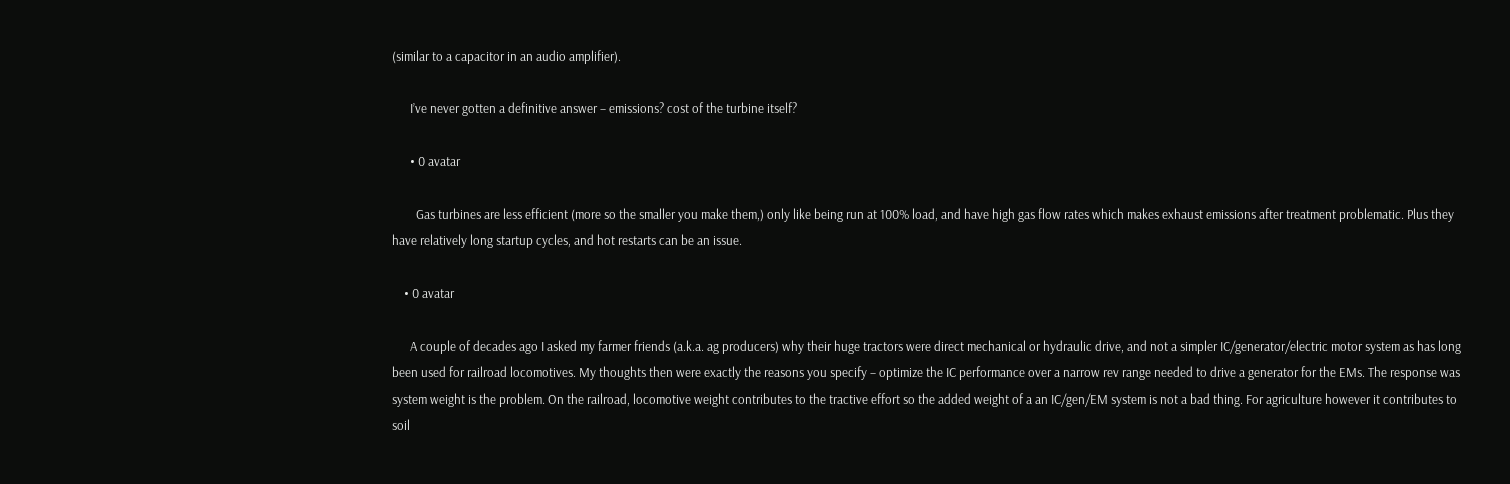(similar to a capacitor in an audio amplifier).

      I’ve never gotten a definitive answer – emissions? cost of the turbine itself?

      • 0 avatar

        Gas turbines are less efficient (more so the smaller you make them,) only like being run at 100% load, and have high gas flow rates which makes exhaust emissions after treatment problematic. Plus they have relatively long startup cycles, and hot restarts can be an issue.

    • 0 avatar

      A couple of decades ago I asked my farmer friends (a.k.a. ag producers) why their huge tractors were direct mechanical or hydraulic drive, and not a simpler IC/generator/electric motor system as has long been used for railroad locomotives. My thoughts then were exactly the reasons you specify – optimize the IC performance over a narrow rev range needed to drive a generator for the EMs. The response was system weight is the problem. On the railroad, locomotive weight contributes to the tractive effort so the added weight of a an IC/gen/EM system is not a bad thing. For agriculture however it contributes to soil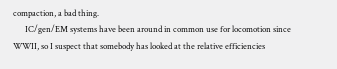compaction, a bad thing.
      IC/gen/EM systems have been around in common use for locomotion since WWII, so I suspect that somebody has looked at the relative efficiencies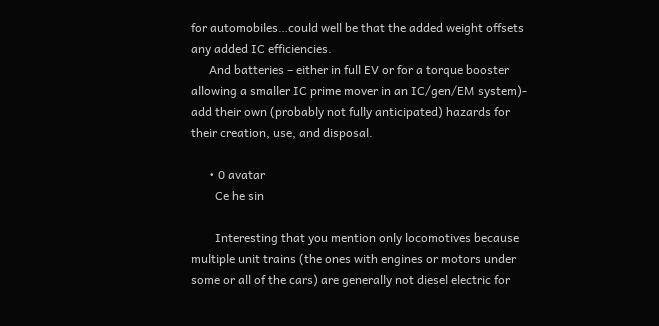for automobiles…could well be that the added weight offsets any added IC efficiencies.
      And batteries – either in full EV or for a torque booster allowing a smaller IC prime mover in an IC/gen/EM system)- add their own (probably not fully anticipated) hazards for their creation, use, and disposal.

      • 0 avatar
        Ce he sin

        Interesting that you mention only locomotives because multiple unit trains (the ones with engines or motors under some or all of the cars) are generally not diesel electric for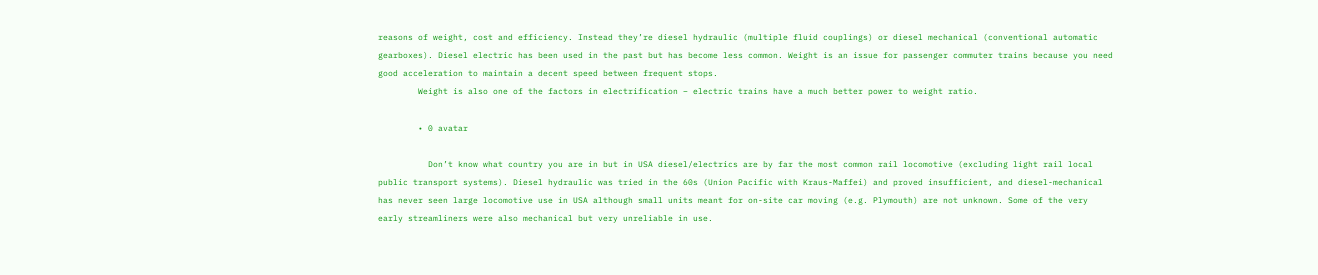reasons of weight, cost and efficiency. Instead they’re diesel hydraulic (multiple fluid couplings) or diesel mechanical (conventional automatic gearboxes). Diesel electric has been used in the past but has become less common. Weight is an issue for passenger commuter trains because you need good acceleration to maintain a decent speed between frequent stops.
        Weight is also one of the factors in electrification – electric trains have a much better power to weight ratio.

        • 0 avatar

          Don’t know what country you are in but in USA diesel/electrics are by far the most common rail locomotive (excluding light rail local public transport systems). Diesel hydraulic was tried in the 60s (Union Pacific with Kraus-Maffei) and proved insufficient, and diesel-mechanical has never seen large locomotive use in USA although small units meant for on-site car moving (e.g. Plymouth) are not unknown. Some of the very early streamliners were also mechanical but very unreliable in use.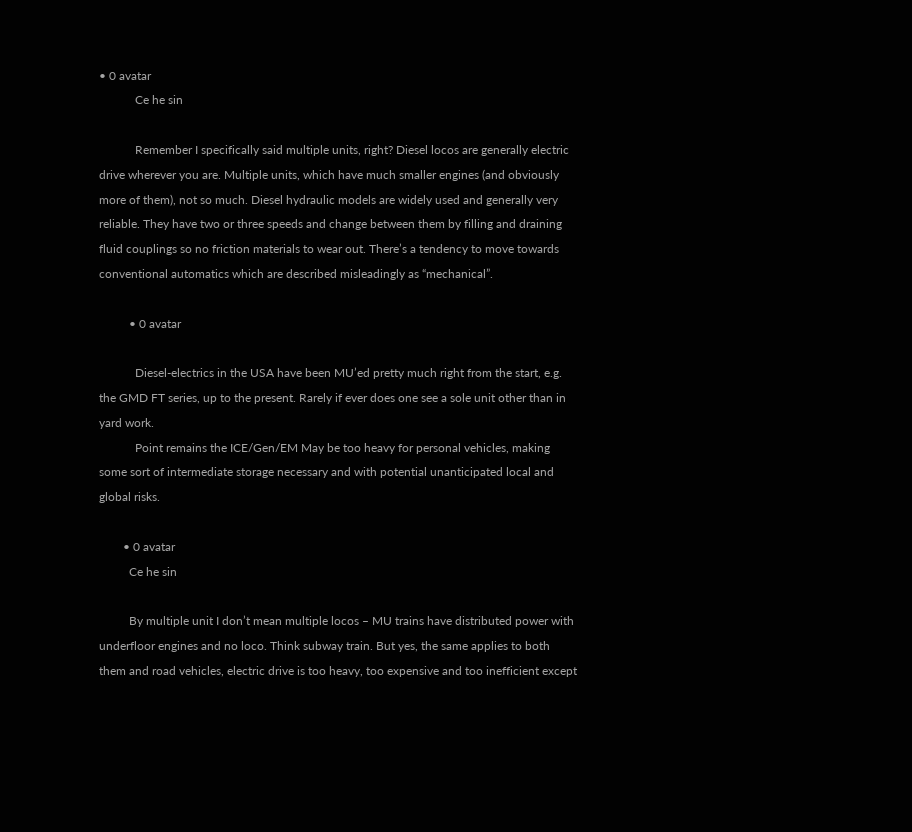• 0 avatar
            Ce he sin

            Remember I specifically said multiple units, right? Diesel locos are generally electric drive wherever you are. Multiple units, which have much smaller engines (and obviously more of them), not so much. Diesel hydraulic models are widely used and generally very reliable. They have two or three speeds and change between them by filling and draining fluid couplings so no friction materials to wear out. There’s a tendency to move towards conventional automatics which are described misleadingly as “mechanical”.

          • 0 avatar

            Diesel-electrics in the USA have been MU’ed pretty much right from the start, e.g. the GMD FT series, up to the present. Rarely if ever does one see a sole unit other than in yard work.
            Point remains the ICE/Gen/EM May be too heavy for personal vehicles, making some sort of intermediate storage necessary and with potential unanticipated local and global risks.

        • 0 avatar
          Ce he sin

          By multiple unit I don’t mean multiple locos – MU trains have distributed power with underfloor engines and no loco. Think subway train. But yes, the same applies to both them and road vehicles, electric drive is too heavy, too expensive and too inefficient except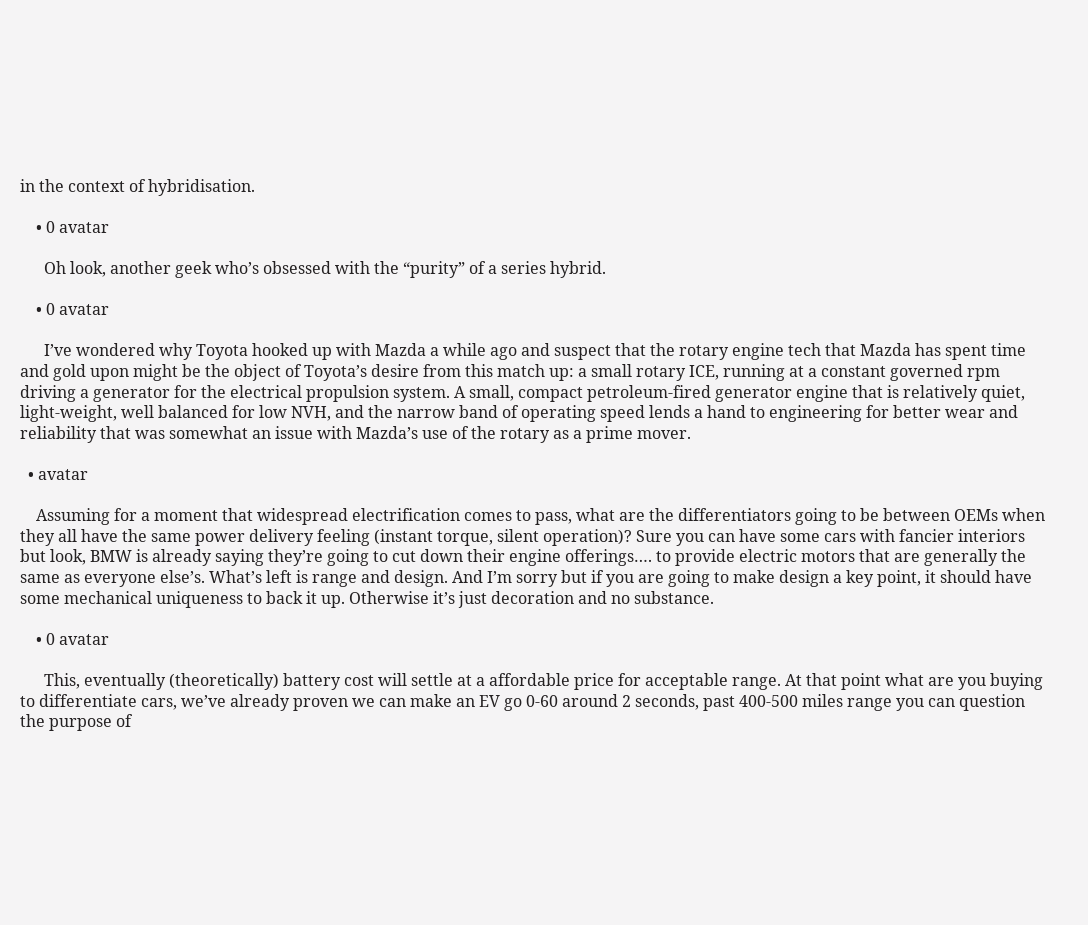in the context of hybridisation.

    • 0 avatar

      Oh look, another geek who’s obsessed with the “purity” of a series hybrid.

    • 0 avatar

      I’ve wondered why Toyota hooked up with Mazda a while ago and suspect that the rotary engine tech that Mazda has spent time and gold upon might be the object of Toyota’s desire from this match up: a small rotary ICE, running at a constant governed rpm driving a generator for the electrical propulsion system. A small, compact petroleum-fired generator engine that is relatively quiet, light-weight, well balanced for low NVH, and the narrow band of operating speed lends a hand to engineering for better wear and reliability that was somewhat an issue with Mazda’s use of the rotary as a prime mover.

  • avatar

    Assuming for a moment that widespread electrification comes to pass, what are the differentiators going to be between OEMs when they all have the same power delivery feeling (instant torque, silent operation)? Sure you can have some cars with fancier interiors but look, BMW is already saying they’re going to cut down their engine offerings…. to provide electric motors that are generally the same as everyone else’s. What’s left is range and design. And I’m sorry but if you are going to make design a key point, it should have some mechanical uniqueness to back it up. Otherwise it’s just decoration and no substance.

    • 0 avatar

      This, eventually (theoretically) battery cost will settle at a affordable price for acceptable range. At that point what are you buying to differentiate cars, we’ve already proven we can make an EV go 0-60 around 2 seconds, past 400-500 miles range you can question the purpose of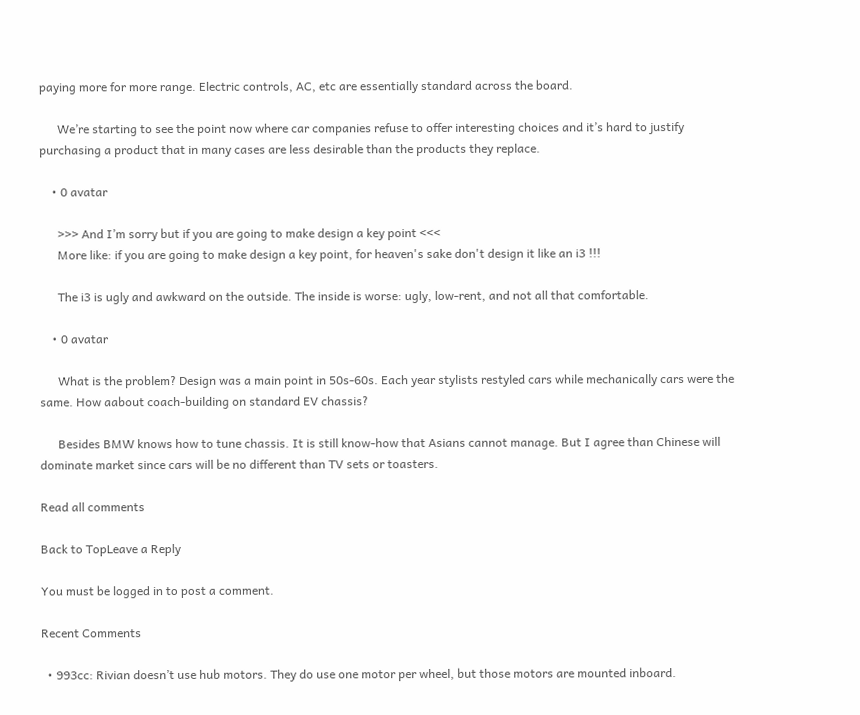paying more for more range. Electric controls, AC, etc are essentially standard across the board.

      We’re starting to see the point now where car companies refuse to offer interesting choices and it’s hard to justify purchasing a product that in many cases are less desirable than the products they replace.

    • 0 avatar

      >>> And I’m sorry but if you are going to make design a key point <<<
      More like: if you are going to make design a key point, for heaven's sake don't design it like an i3 !!!

      The i3 is ugly and awkward on the outside. The inside is worse: ugly, low-rent, and not all that comfortable.

    • 0 avatar

      What is the problem? Design was a main point in 50s-60s. Each year stylists restyled cars while mechanically cars were the same. How aabout coach-building on standard EV chassis?

      Besides BMW knows how to tune chassis. It is still know-how that Asians cannot manage. But I agree than Chinese will dominate market since cars will be no different than TV sets or toasters.

Read all comments

Back to TopLeave a Reply

You must be logged in to post a comment.

Recent Comments

  • 993cc: Rivian doesn’t use hub motors. They do use one motor per wheel, but those motors are mounted inboard.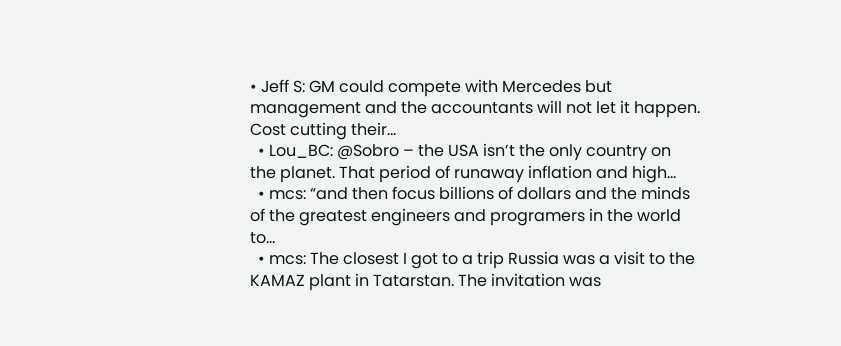• Jeff S: GM could compete with Mercedes but management and the accountants will not let it happen. Cost cutting their...
  • Lou_BC: @Sobro – the USA isn’t the only country on the planet. That period of runaway inflation and high...
  • mcs: “and then focus billions of dollars and the minds of the greatest engineers and programers in the world to...
  • mcs: The closest I got to a trip Russia was a visit to the KAMAZ plant in Tatarstan. The invitation was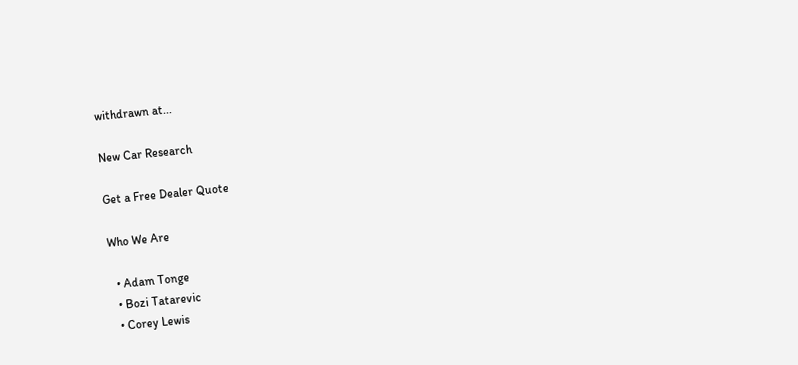withdrawn at...

New Car Research

Get a Free Dealer Quote

Who We Are

  • Adam Tonge
  • Bozi Tatarevic
  • Corey Lewis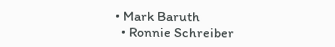• Mark Baruth
  • Ronnie Schreiber